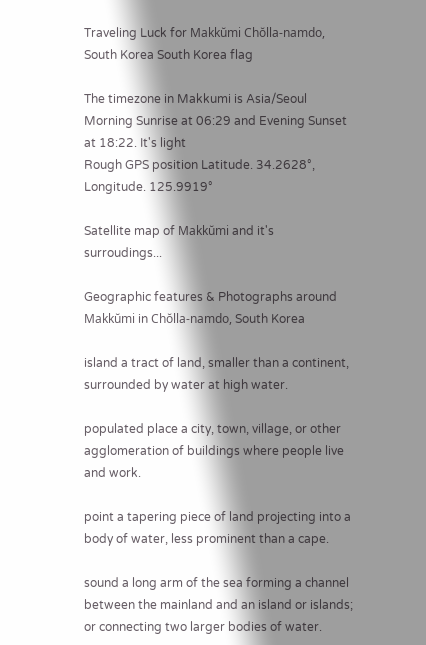Traveling Luck for Makkŭmi Chŏlla-namdo, South Korea South Korea flag

The timezone in Makkumi is Asia/Seoul
Morning Sunrise at 06:29 and Evening Sunset at 18:22. It's light
Rough GPS position Latitude. 34.2628°, Longitude. 125.9919°

Satellite map of Makkŭmi and it's surroudings...

Geographic features & Photographs around Makkŭmi in Chŏlla-namdo, South Korea

island a tract of land, smaller than a continent, surrounded by water at high water.

populated place a city, town, village, or other agglomeration of buildings where people live and work.

point a tapering piece of land projecting into a body of water, less prominent than a cape.

sound a long arm of the sea forming a channel between the mainland and an island or islands; or connecting two larger bodies of water.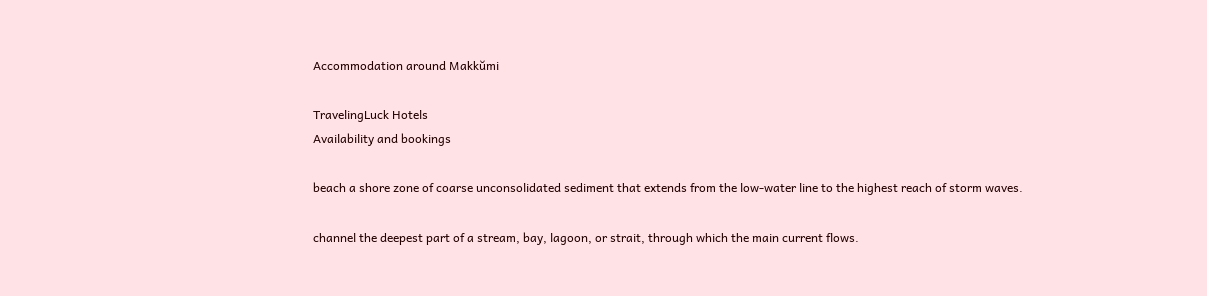Accommodation around Makkŭmi

TravelingLuck Hotels
Availability and bookings

beach a shore zone of coarse unconsolidated sediment that extends from the low-water line to the highest reach of storm waves.

channel the deepest part of a stream, bay, lagoon, or strait, through which the main current flows.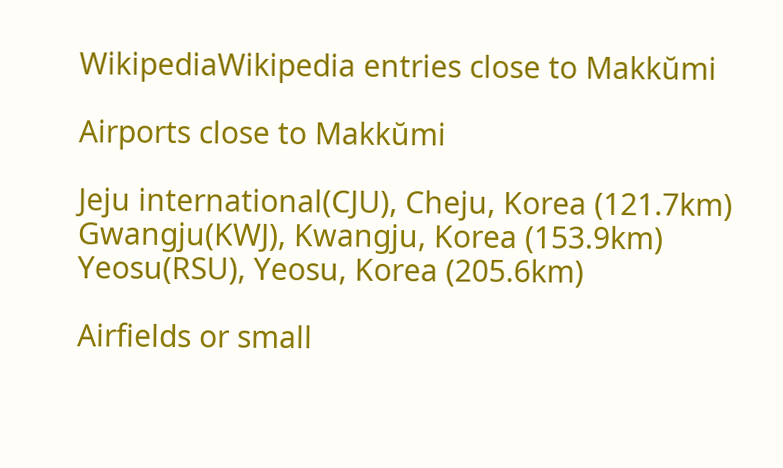WikipediaWikipedia entries close to Makkŭmi

Airports close to Makkŭmi

Jeju international(CJU), Cheju, Korea (121.7km)
Gwangju(KWJ), Kwangju, Korea (153.9km)
Yeosu(RSU), Yeosu, Korea (205.6km)

Airfields or small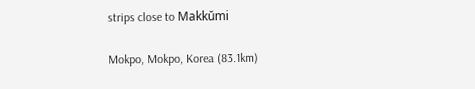strips close to Makkŭmi

Mokpo, Mokpo, Korea (83.1km)